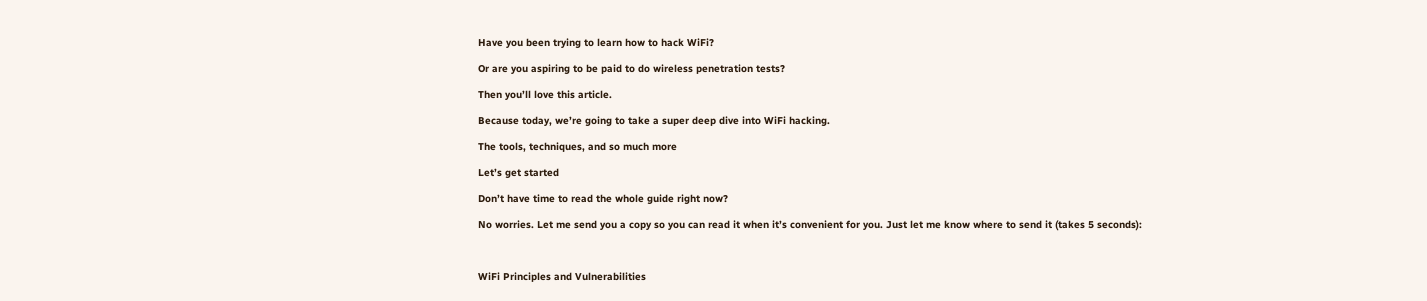Have you been trying to learn how to hack WiFi?

Or are you aspiring to be paid to do wireless penetration tests?

Then you’ll love this article.

Because today, we’re going to take a super deep dive into WiFi hacking.

The tools, techniques, and so much more

Let’s get started

Don’t have time to read the whole guide right now?

No worries. Let me send you a copy so you can read it when it’s convenient for you. Just let me know where to send it (takes 5 seconds):



WiFi Principles and Vulnerabilities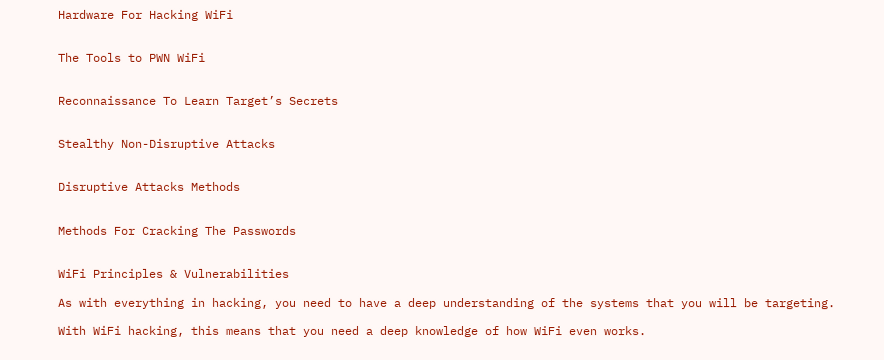Hardware For Hacking WiFi


The Tools to PWN WiFi


Reconnaissance To Learn Target’s Secrets


Stealthy Non-Disruptive Attacks


Disruptive Attacks Methods


Methods For Cracking The Passwords


WiFi Principles & Vulnerabilities

As with everything in hacking, you need to have a deep understanding of the systems that you will be targeting.

With WiFi hacking, this means that you need a deep knowledge of how WiFi even works.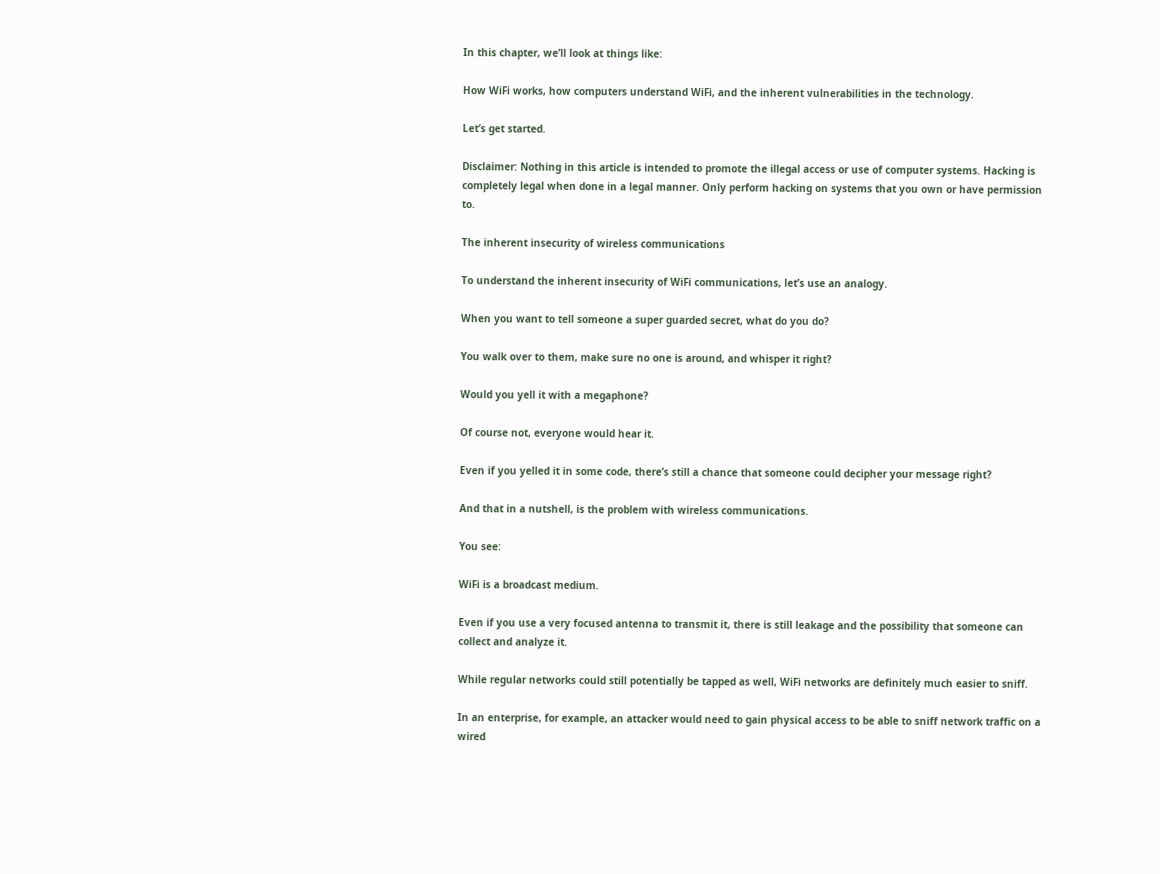In this chapter, we’ll look at things like:

How WiFi works, how computers understand WiFi, and the inherent vulnerabilities in the technology.

Let’s get started.

Disclaimer: Nothing in this article is intended to promote the illegal access or use of computer systems. Hacking is completely legal when done in a legal manner. Only perform hacking on systems that you own or have permission to.

The inherent insecurity of wireless communications

To understand the inherent insecurity of WiFi communications, let’s use an analogy.

When you want to tell someone a super guarded secret, what do you do?

You walk over to them, make sure no one is around, and whisper it right?

Would you yell it with a megaphone?

Of course not, everyone would hear it.

Even if you yelled it in some code, there’s still a chance that someone could decipher your message right?

And that in a nutshell, is the problem with wireless communications.

You see:

WiFi is a broadcast medium.

Even if you use a very focused antenna to transmit it, there is still leakage and the possibility that someone can collect and analyze it.

While regular networks could still potentially be tapped as well, WiFi networks are definitely much easier to sniff.

In an enterprise, for example, an attacker would need to gain physical access to be able to sniff network traffic on a wired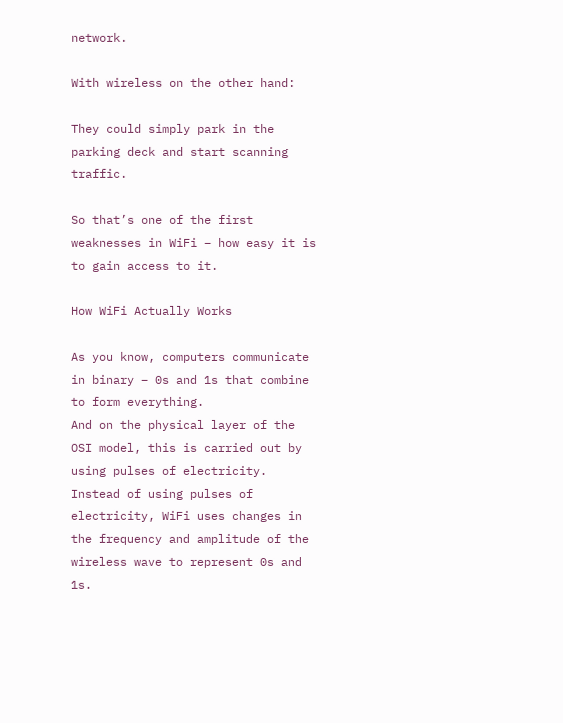network.

With wireless on the other hand:

They could simply park in the parking deck and start scanning traffic.

So that’s one of the first weaknesses in WiFi – how easy it is to gain access to it.

How WiFi Actually Works

As you know, computers communicate in binary – 0s and 1s that combine to form everything.
And on the physical layer of the OSI model, this is carried out by using pulses of electricity.
Instead of using pulses of electricity, WiFi uses changes in the frequency and amplitude of the wireless wave to represent 0s and 1s.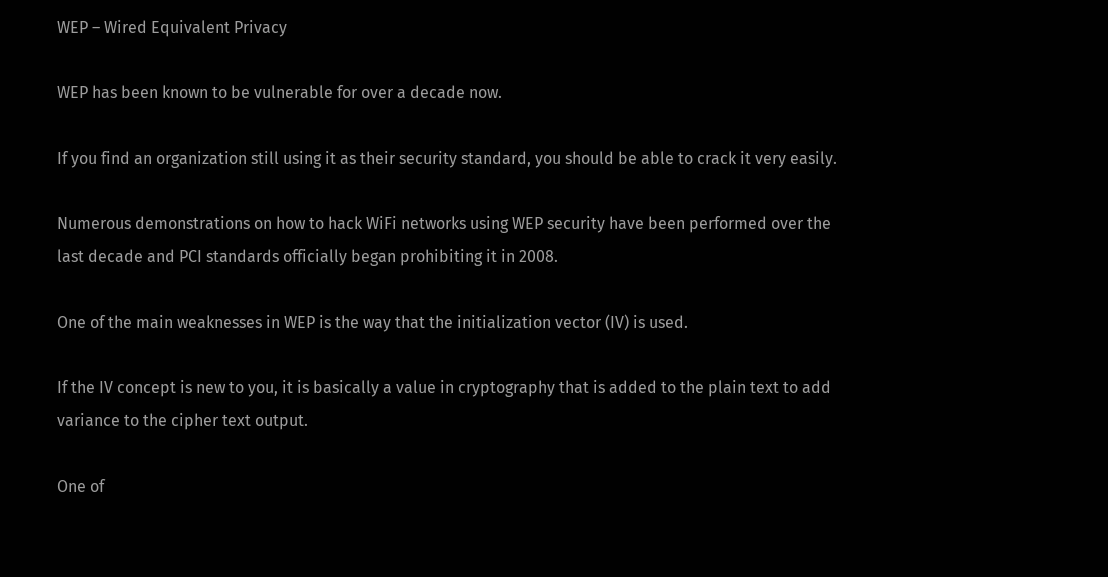WEP – Wired Equivalent Privacy

WEP has been known to be vulnerable for over a decade now.

If you find an organization still using it as their security standard, you should be able to crack it very easily.

Numerous demonstrations on how to hack WiFi networks using WEP security have been performed over the last decade and PCI standards officially began prohibiting it in 2008.

One of the main weaknesses in WEP is the way that the initialization vector (IV) is used.

If the IV concept is new to you, it is basically a value in cryptography that is added to the plain text to add variance to the cipher text output.

One of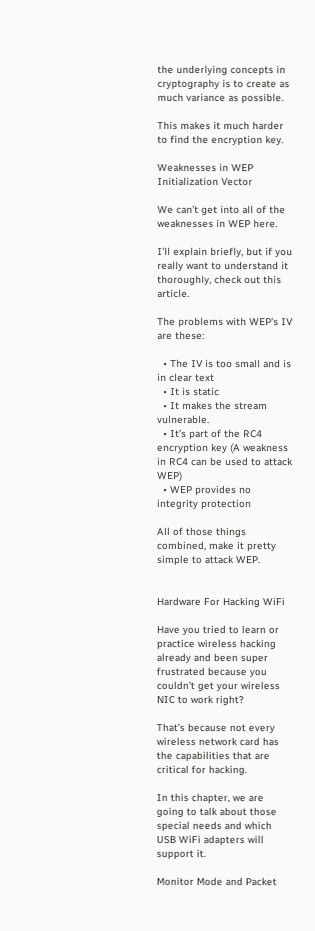the underlying concepts in cryptography is to create as much variance as possible.

This makes it much harder to find the encryption key.

Weaknesses in WEP Initialization Vector

We can’t get into all of the weaknesses in WEP here.

I’ll explain briefly, but if you really want to understand it thoroughly, check out this article.

The problems with WEP’s IV are these:

  • The IV is too small and is in clear text
  • It is static
  • It makes the stream vulnerable.
  • It’s part of the RC4 encryption key (A weakness in RC4 can be used to attack WEP)
  • WEP provides no integrity protection

All of those things combined, make it pretty simple to attack WEP.


Hardware For Hacking WiFi

Have you tried to learn or practice wireless hacking already and been super frustrated because you couldn’t get your wireless NIC to work right?

That’s because not every wireless network card has the capabilities that are critical for hacking.

In this chapter, we are going to talk about those special needs and which USB WiFi adapters will support it.

Monitor Mode and Packet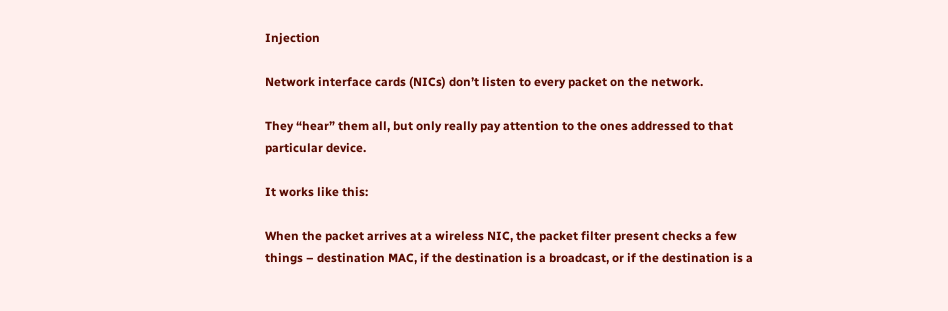Injection

Network interface cards (NICs) don’t listen to every packet on the network.

They “hear” them all, but only really pay attention to the ones addressed to that particular device.

It works like this:

When the packet arrives at a wireless NIC, the packet filter present checks a few things – destination MAC, if the destination is a broadcast, or if the destination is a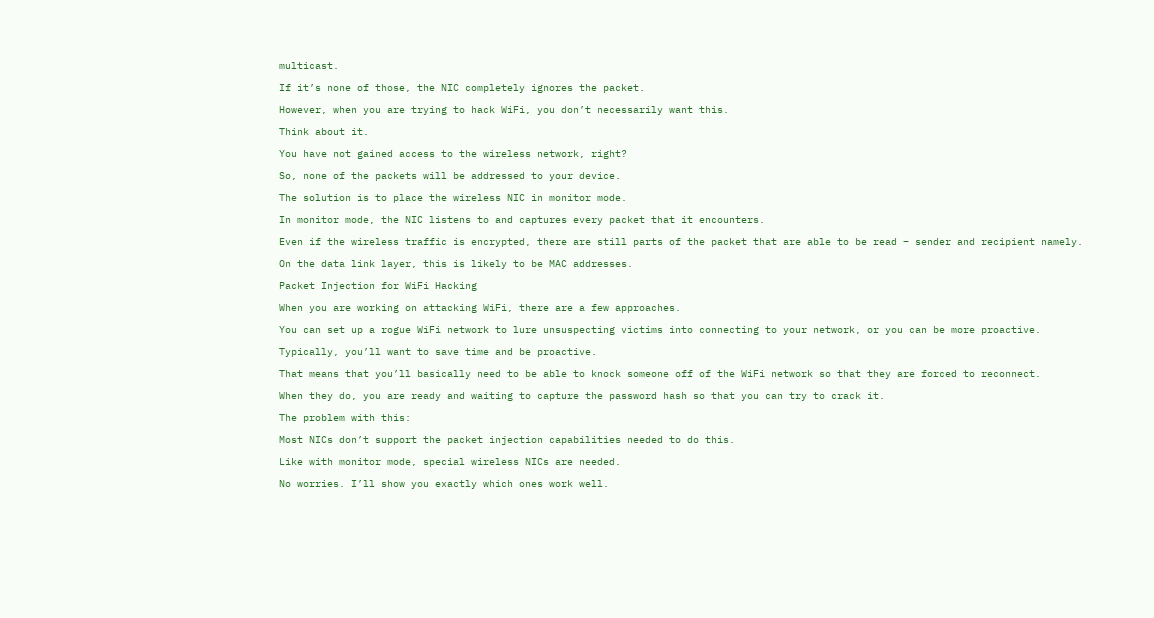multicast.

If it’s none of those, the NIC completely ignores the packet.

However, when you are trying to hack WiFi, you don’t necessarily want this.

Think about it.

You have not gained access to the wireless network, right?

So, none of the packets will be addressed to your device.

The solution is to place the wireless NIC in monitor mode.

In monitor mode, the NIC listens to and captures every packet that it encounters.

Even if the wireless traffic is encrypted, there are still parts of the packet that are able to be read – sender and recipient namely.

On the data link layer, this is likely to be MAC addresses.

Packet Injection for WiFi Hacking

When you are working on attacking WiFi, there are a few approaches.

You can set up a rogue WiFi network to lure unsuspecting victims into connecting to your network, or you can be more proactive.

Typically, you’ll want to save time and be proactive.

That means that you’ll basically need to be able to knock someone off of the WiFi network so that they are forced to reconnect.

When they do, you are ready and waiting to capture the password hash so that you can try to crack it.

The problem with this:

Most NICs don’t support the packet injection capabilities needed to do this.

Like with monitor mode, special wireless NICs are needed.

No worries. I’ll show you exactly which ones work well.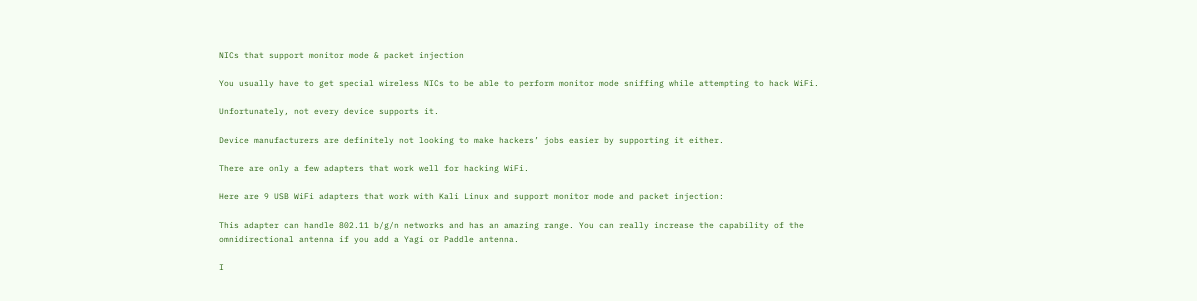NICs that support monitor mode & packet injection

You usually have to get special wireless NICs to be able to perform monitor mode sniffing while attempting to hack WiFi.

Unfortunately, not every device supports it.

Device manufacturers are definitely not looking to make hackers’ jobs easier by supporting it either.

There are only a few adapters that work well for hacking WiFi.

Here are 9 USB WiFi adapters that work with Kali Linux and support monitor mode and packet injection:

This adapter can handle 802.11 b/g/n networks and has an amazing range. You can really increase the capability of the omnidirectional antenna if you add a Yagi or Paddle antenna.

I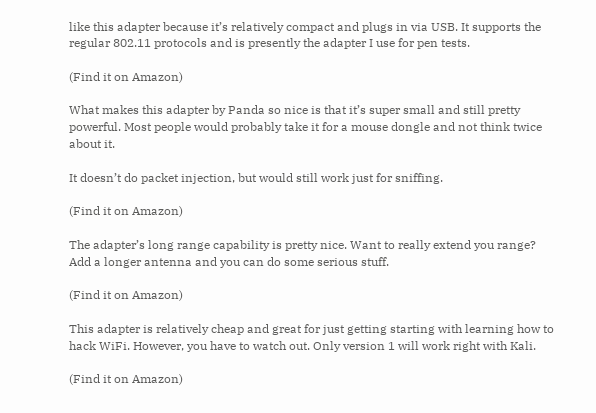like this adapter because it’s relatively compact and plugs in via USB. It supports the regular 802.11 protocols and is presently the adapter I use for pen tests.

(Find it on Amazon)

What makes this adapter by Panda so nice is that it’s super small and still pretty powerful. Most people would probably take it for a mouse dongle and not think twice about it.

It doesn’t do packet injection, but would still work just for sniffing.

(Find it on Amazon)

The adapter’s long range capability is pretty nice. Want to really extend you range? Add a longer antenna and you can do some serious stuff.

(Find it on Amazon)

This adapter is relatively cheap and great for just getting starting with learning how to hack WiFi. However, you have to watch out. Only version 1 will work right with Kali.

(Find it on Amazon)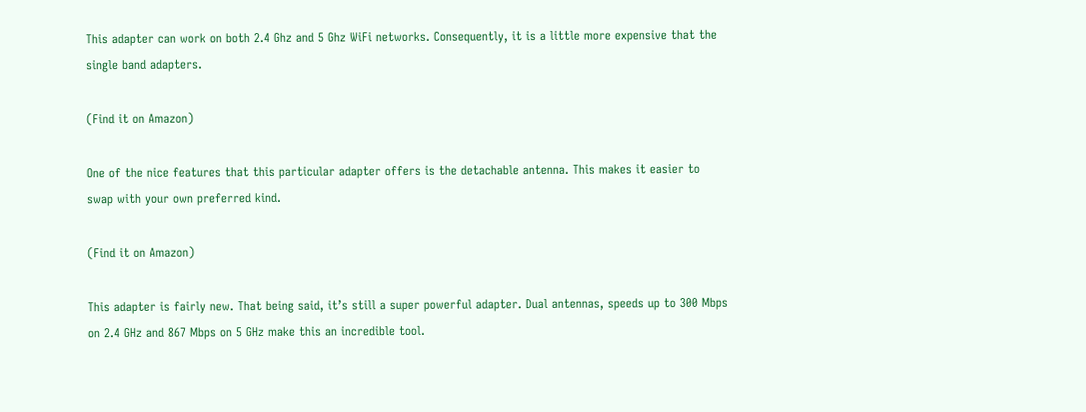This adapter can work on both 2.4 Ghz and 5 Ghz WiFi networks. Consequently, it is a little more expensive that the single band adapters.

(Find it on Amazon)

One of the nice features that this particular adapter offers is the detachable antenna. This makes it easier to swap with your own preferred kind.

(Find it on Amazon)

This adapter is fairly new. That being said, it’s still a super powerful adapter. Dual antennas, speeds up to 300 Mbps on 2.4 GHz and 867 Mbps on 5 GHz make this an incredible tool.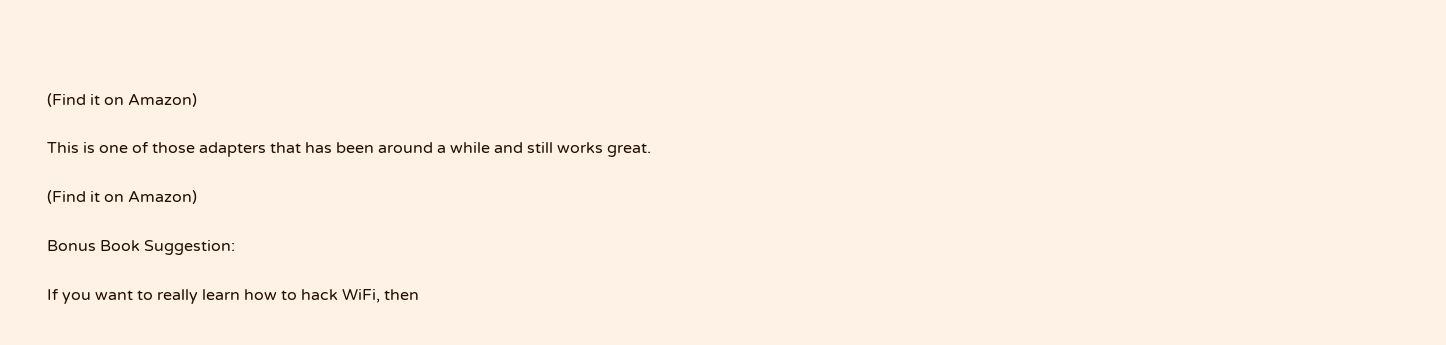(Find it on Amazon)

This is one of those adapters that has been around a while and still works great.

(Find it on Amazon)

Bonus Book Suggestion:

If you want to really learn how to hack WiFi, then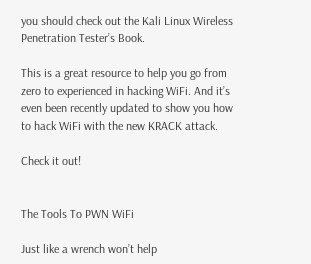you should check out the Kali Linux Wireless Penetration Tester’s Book.

This is a great resource to help you go from zero to experienced in hacking WiFi. And it’s even been recently updated to show you how to hack WiFi with the new KRACK attack.

Check it out!


The Tools To PWN WiFi

Just like a wrench won’t help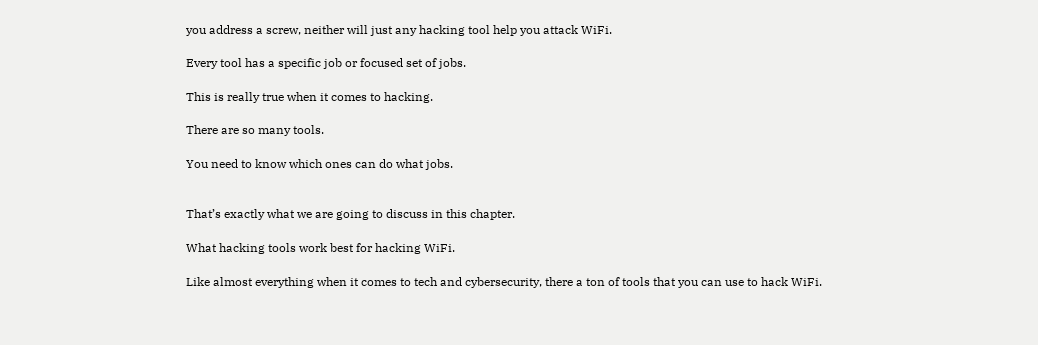you address a screw, neither will just any hacking tool help you attack WiFi.

Every tool has a specific job or focused set of jobs.

This is really true when it comes to hacking.

There are so many tools.

You need to know which ones can do what jobs.


That’s exactly what we are going to discuss in this chapter.

What hacking tools work best for hacking WiFi.

Like almost everything when it comes to tech and cybersecurity, there a ton of tools that you can use to hack WiFi.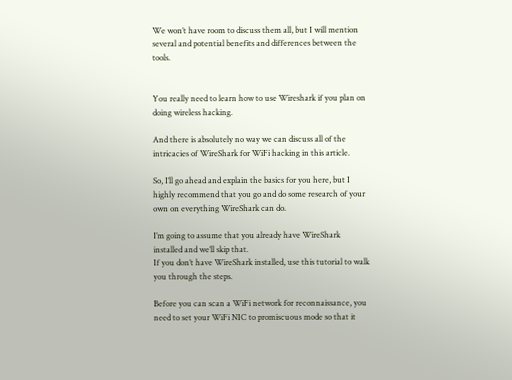We won’t have room to discuss them all, but I will mention several and potential benefits and differences between the tools.


You really need to learn how to use Wireshark if you plan on doing wireless hacking.

And there is absolutely no way we can discuss all of the intricacies of WireShark for WiFi hacking in this article.

So, I’ll go ahead and explain the basics for you here, but I highly recommend that you go and do some research of your own on everything WireShark can do.

I’m going to assume that you already have WireShark installed and we’ll skip that.
If you don’t have WireShark installed, use this tutorial to walk you through the steps.

Before you can scan a WiFi network for reconnaissance, you need to set your WiFi NIC to promiscuous mode so that it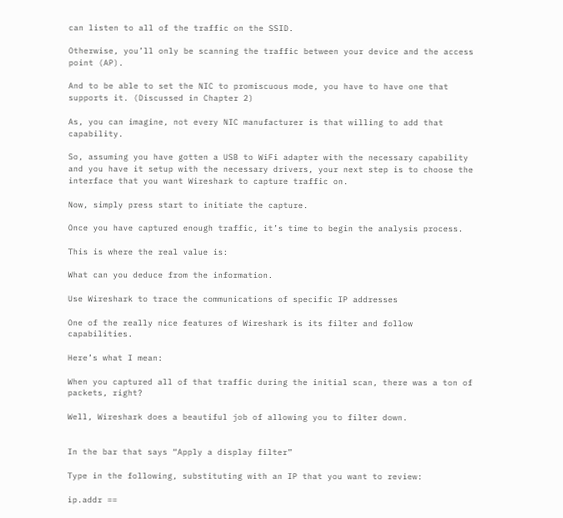can listen to all of the traffic on the SSID.

Otherwise, you’ll only be scanning the traffic between your device and the access point (AP).

And to be able to set the NIC to promiscuous mode, you have to have one that supports it. (Discussed in Chapter 2)

As, you can imagine, not every NIC manufacturer is that willing to add that capability.

So, assuming you have gotten a USB to WiFi adapter with the necessary capability and you have it setup with the necessary drivers, your next step is to choose the interface that you want Wireshark to capture traffic on.

Now, simply press start to initiate the capture.

Once you have captured enough traffic, it’s time to begin the analysis process.

This is where the real value is:

What can you deduce from the information.

Use Wireshark to trace the communications of specific IP addresses

One of the really nice features of Wireshark is its filter and follow capabilities.

Here’s what I mean:

When you captured all of that traffic during the initial scan, there was a ton of packets, right?

Well, Wireshark does a beautiful job of allowing you to filter down.


In the bar that says “Apply a display filter”

Type in the following, substituting with an IP that you want to review:

ip.addr ==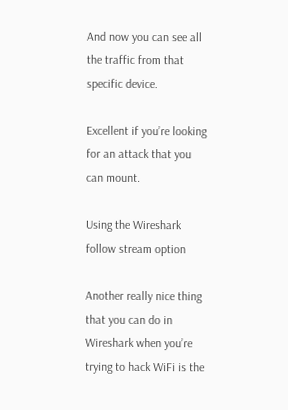And now you can see all the traffic from that specific device.

Excellent if you’re looking for an attack that you can mount.

Using the Wireshark follow stream option

Another really nice thing that you can do in Wireshark when you’re trying to hack WiFi is the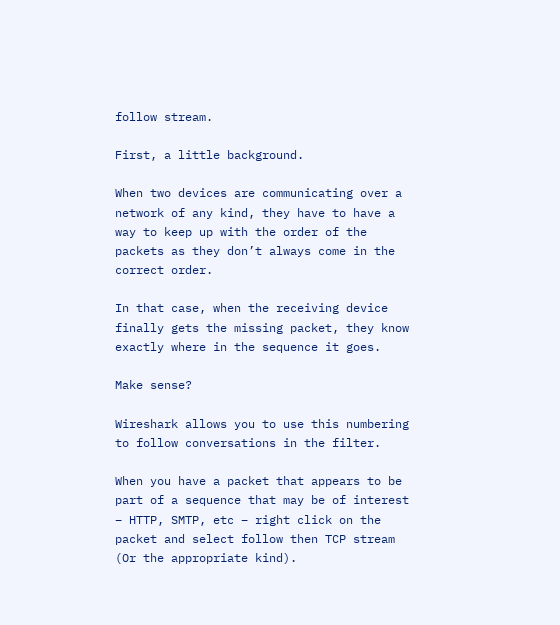follow stream.

First, a little background.

When two devices are communicating over a network of any kind, they have to have a way to keep up with the order of the packets as they don’t always come in the correct order.

In that case, when the receiving device finally gets the missing packet, they know exactly where in the sequence it goes.

Make sense?

Wireshark allows you to use this numbering to follow conversations in the filter.

When you have a packet that appears to be part of a sequence that may be of interest – HTTP, SMTP, etc – right click on the packet and select follow then TCP stream (Or the appropriate kind).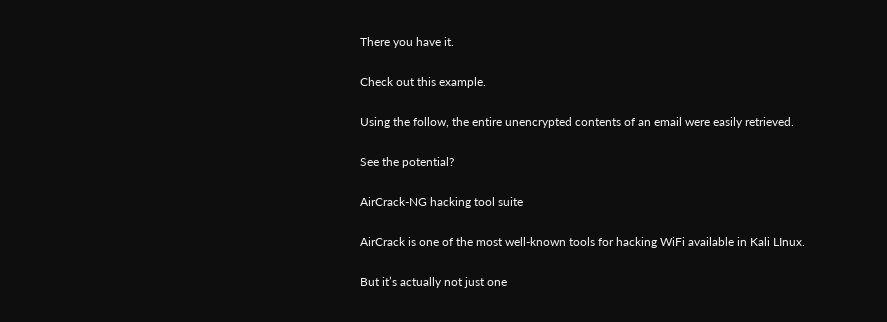There you have it.

Check out this example.

Using the follow, the entire unencrypted contents of an email were easily retrieved.

See the potential?

AirCrack-NG hacking tool suite

AirCrack is one of the most well-known tools for hacking WiFi available in Kali LInux.

But it’s actually not just one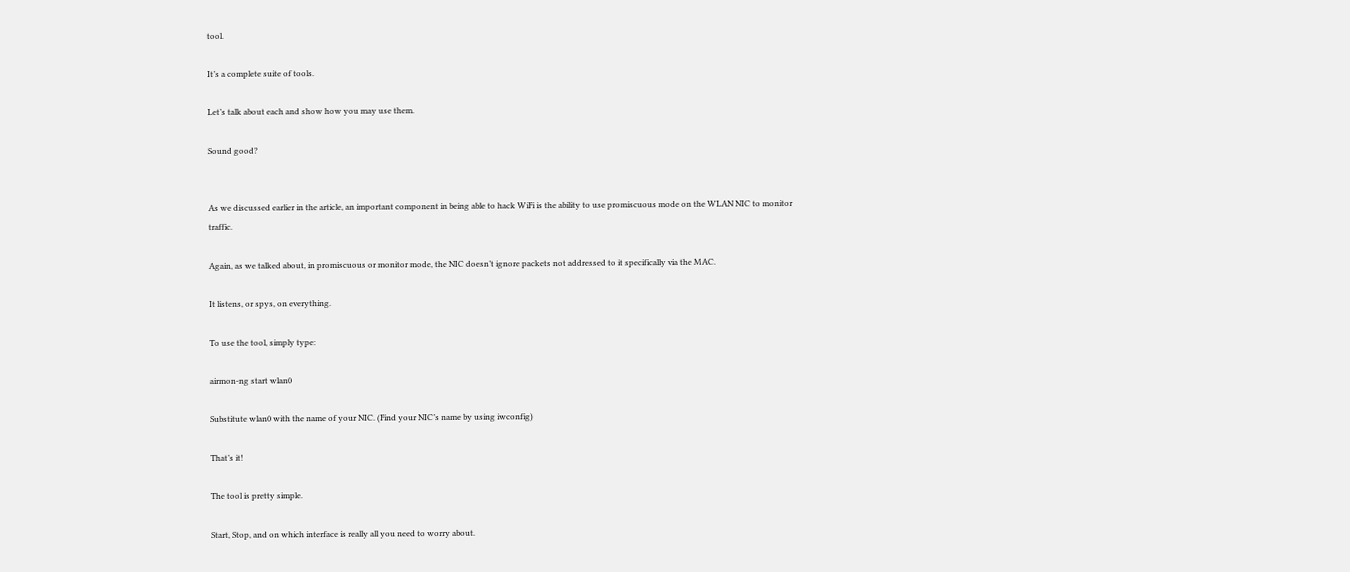tool.

It’s a complete suite of tools.

Let’s talk about each and show how you may use them.

Sound good?


As we discussed earlier in the article, an important component in being able to hack WiFi is the ability to use promiscuous mode on the WLAN NIC to monitor traffic.

Again, as we talked about, in promiscuous or monitor mode, the NIC doesn’t ignore packets not addressed to it specifically via the MAC.

It listens, or spys, on everything.

To use the tool, simply type:

airmon-ng start wlan0

Substitute wlan0 with the name of your NIC. (Find your NIC’s name by using iwconfig)

That’s it!

The tool is pretty simple.

Start, Stop, and on which interface is really all you need to worry about.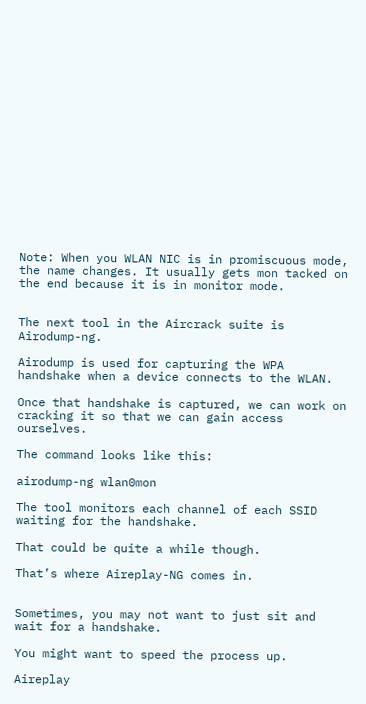Note: When you WLAN NIC is in promiscuous mode, the name changes. It usually gets mon tacked on the end because it is in monitor mode.


The next tool in the Aircrack suite is Airodump-ng.

Airodump is used for capturing the WPA handshake when a device connects to the WLAN.

Once that handshake is captured, we can work on cracking it so that we can gain access ourselves.

The command looks like this:

airodump-ng wlan0mon

The tool monitors each channel of each SSID waiting for the handshake.

That could be quite a while though.

That’s where Aireplay-NG comes in.


Sometimes, you may not want to just sit and wait for a handshake.

You might want to speed the process up.

Aireplay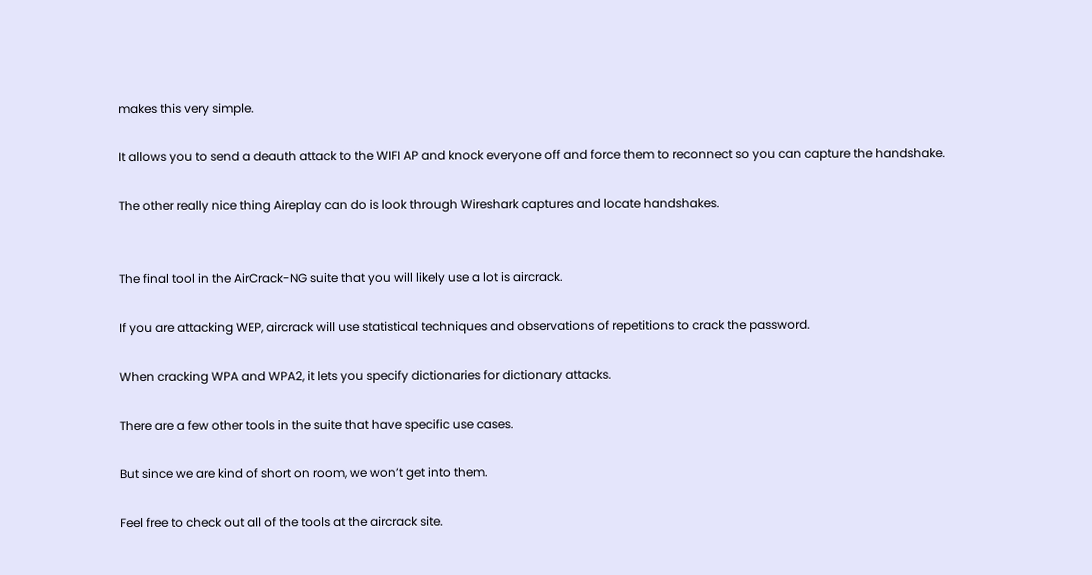makes this very simple.

It allows you to send a deauth attack to the WIFI AP and knock everyone off and force them to reconnect so you can capture the handshake.

The other really nice thing Aireplay can do is look through Wireshark captures and locate handshakes.


The final tool in the AirCrack-NG suite that you will likely use a lot is aircrack.

If you are attacking WEP, aircrack will use statistical techniques and observations of repetitions to crack the password.

When cracking WPA and WPA2, it lets you specify dictionaries for dictionary attacks.

There are a few other tools in the suite that have specific use cases.

But since we are kind of short on room, we won’t get into them.

Feel free to check out all of the tools at the aircrack site.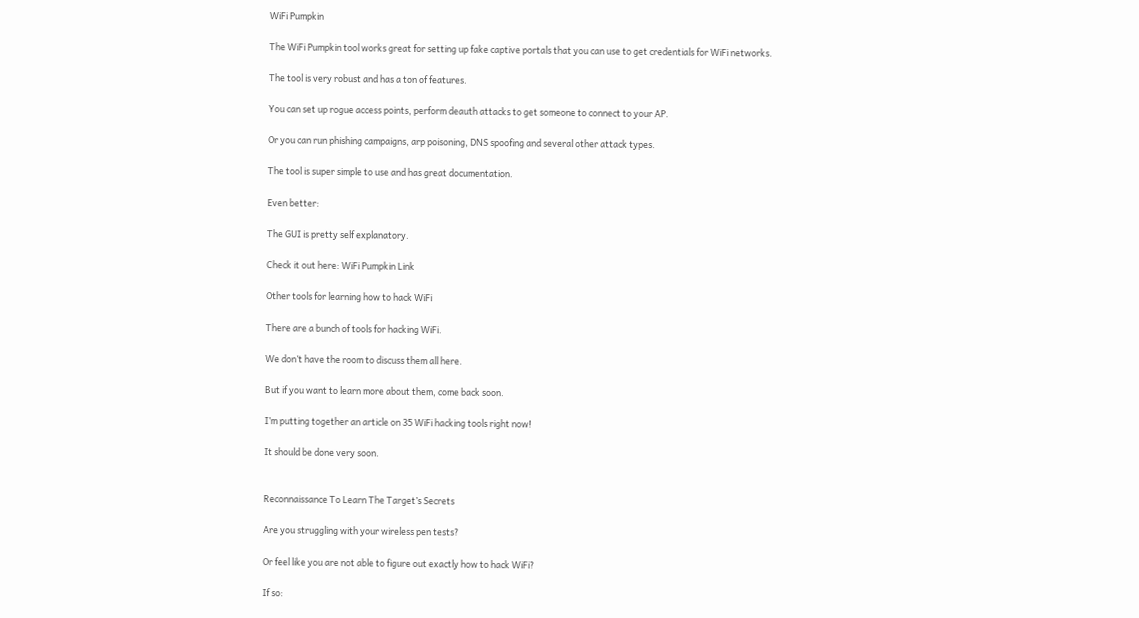WiFi Pumpkin

The WiFi Pumpkin tool works great for setting up fake captive portals that you can use to get credentials for WiFi networks.

The tool is very robust and has a ton of features.

You can set up rogue access points, perform deauth attacks to get someone to connect to your AP.

Or you can run phishing campaigns, arp poisoning, DNS spoofing and several other attack types.

The tool is super simple to use and has great documentation.

Even better:

The GUI is pretty self explanatory.

Check it out here: WiFi Pumpkin Link

Other tools for learning how to hack WiFi

There are a bunch of tools for hacking WiFi.

We don’t have the room to discuss them all here.

But if you want to learn more about them, come back soon.

I’m putting together an article on 35 WiFi hacking tools right now!

It should be done very soon.


Reconnaissance To Learn The Target’s Secrets

Are you struggling with your wireless pen tests?

Or feel like you are not able to figure out exactly how to hack WiFi?

If so: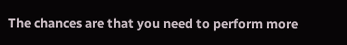The chances are that you need to perform more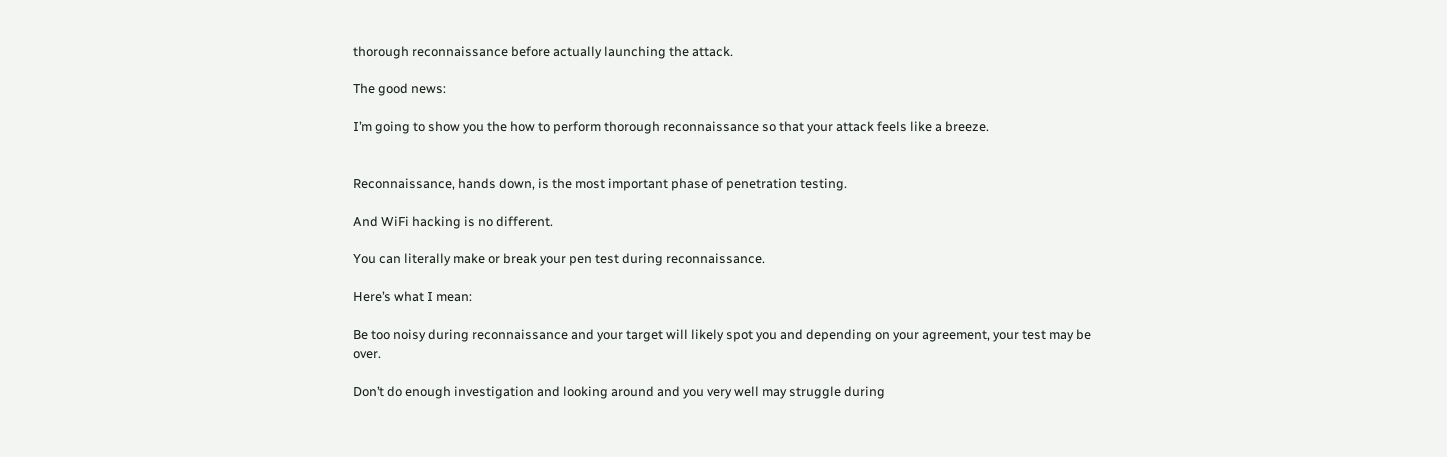thorough reconnaissance before actually launching the attack.

The good news:

I’m going to show you the how to perform thorough reconnaissance so that your attack feels like a breeze.


Reconnaissance, hands down, is the most important phase of penetration testing.

And WiFi hacking is no different.

You can literally make or break your pen test during reconnaissance.

Here’s what I mean:

Be too noisy during reconnaissance and your target will likely spot you and depending on your agreement, your test may be over.

Don’t do enough investigation and looking around and you very well may struggle during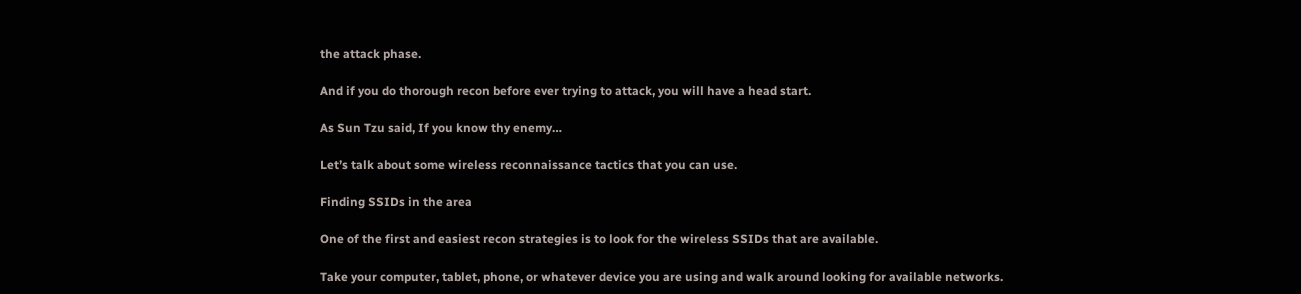the attack phase.

And if you do thorough recon before ever trying to attack, you will have a head start.

As Sun Tzu said, If you know thy enemy…

Let’s talk about some wireless reconnaissance tactics that you can use.

Finding SSIDs in the area

One of the first and easiest recon strategies is to look for the wireless SSIDs that are available.

Take your computer, tablet, phone, or whatever device you are using and walk around looking for available networks.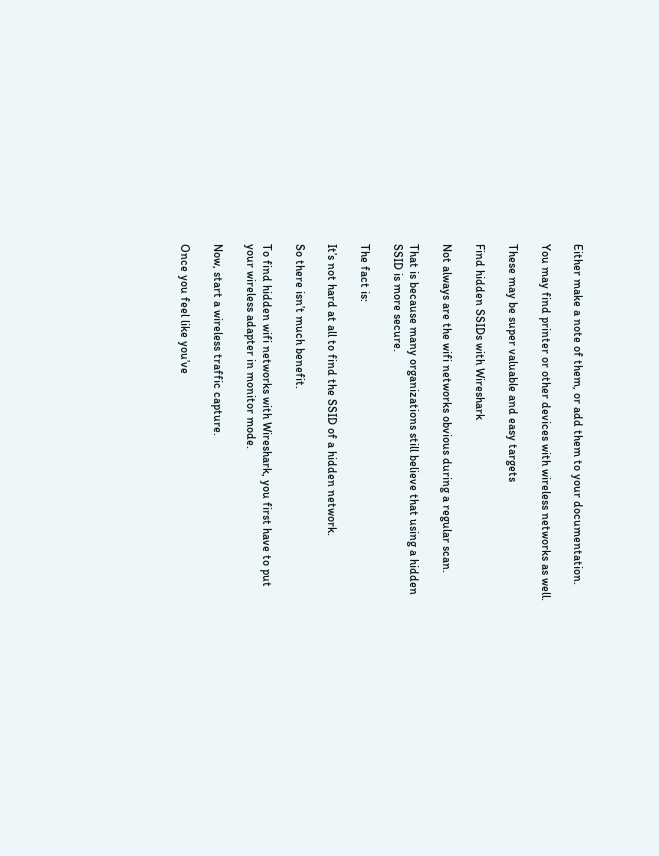Either make a note of them, or add them to your documentation.

You may find printer or other devices with wireless networks as well.

These may be super valuable and easy targets

Find hidden SSIDs with Wireshark

Not always are the wifi networks obvious during a regular scan.

That is because many organizations still believe that using a hidden SSID is more secure.

The fact is:

It’s not hard at all to find the SSID of a hidden network.

So there isn’t much benefit.

To find hidden wifi networks with Wireshark, you first have to put your wireless adapter in monitor mode.

Now, start a wireless traffic capture.

Once you feel like you’ve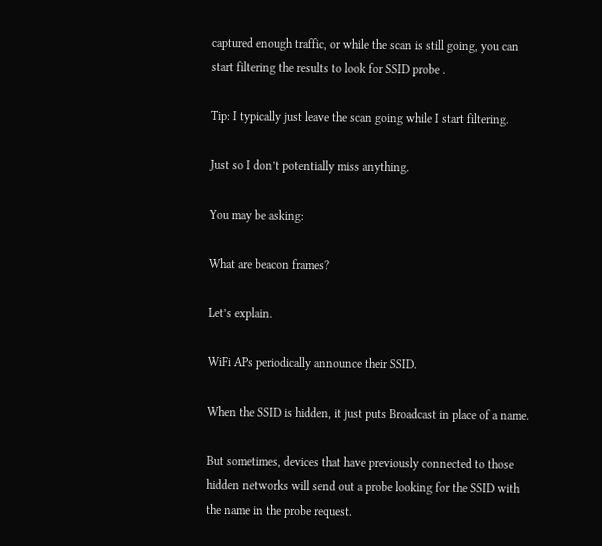captured enough traffic, or while the scan is still going, you can start filtering the results to look for SSID probe .

Tip: I typically just leave the scan going while I start filtering.

Just so I don’t potentially miss anything.

You may be asking:

What are beacon frames?

Let’s explain.

WiFi APs periodically announce their SSID.

When the SSID is hidden, it just puts Broadcast in place of a name.

But sometimes, devices that have previously connected to those hidden networks will send out a probe looking for the SSID with the name in the probe request.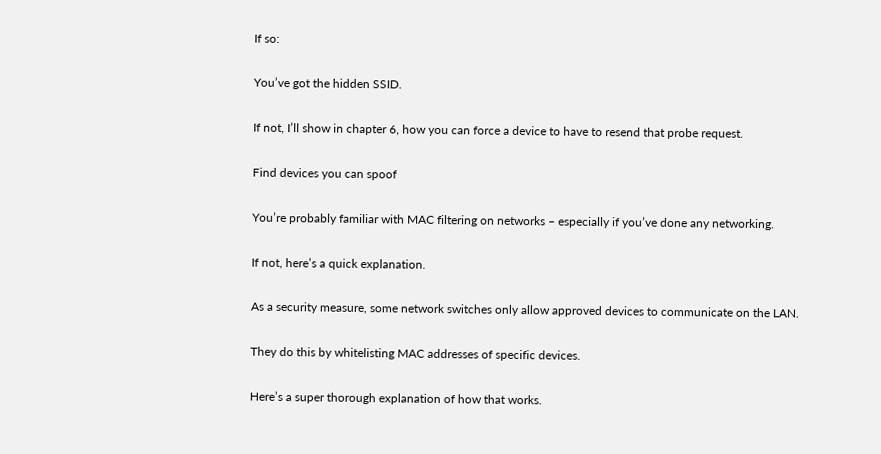If so:

You’ve got the hidden SSID.

If not, I’ll show in chapter 6, how you can force a device to have to resend that probe request.

Find devices you can spoof

You’re probably familiar with MAC filtering on networks – especially if you’ve done any networking.

If not, here’s a quick explanation.

As a security measure, some network switches only allow approved devices to communicate on the LAN.

They do this by whitelisting MAC addresses of specific devices.

Here’s a super thorough explanation of how that works.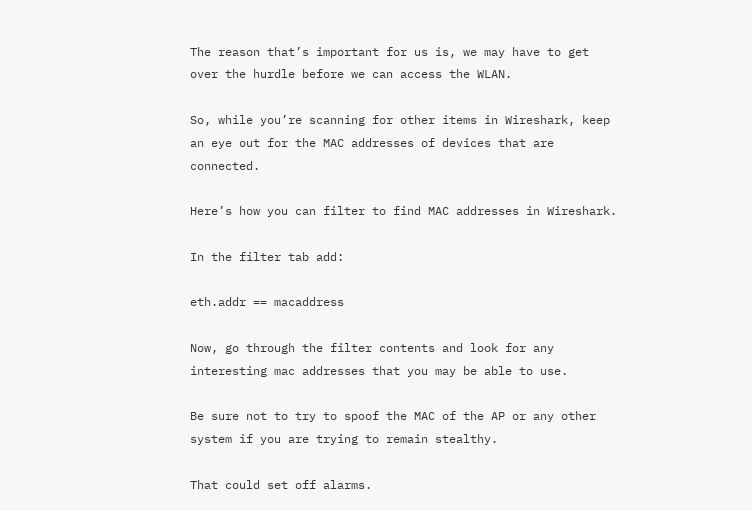The reason that’s important for us is, we may have to get over the hurdle before we can access the WLAN.

So, while you’re scanning for other items in Wireshark, keep an eye out for the MAC addresses of devices that are connected.

Here’s how you can filter to find MAC addresses in Wireshark.

In the filter tab add:

eth.addr == macaddress

Now, go through the filter contents and look for any interesting mac addresses that you may be able to use.

Be sure not to try to spoof the MAC of the AP or any other system if you are trying to remain stealthy.

That could set off alarms.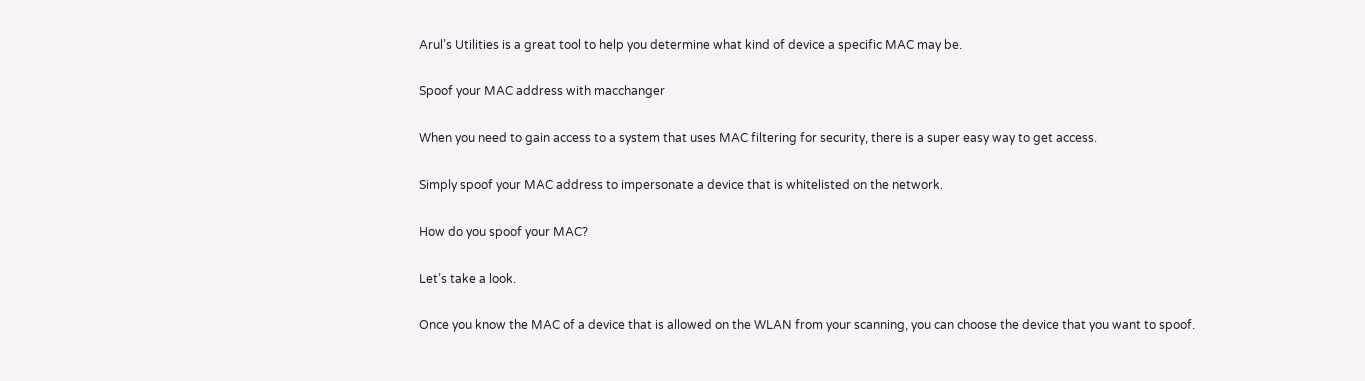Arul’s Utilities is a great tool to help you determine what kind of device a specific MAC may be.

Spoof your MAC address with macchanger

When you need to gain access to a system that uses MAC filtering for security, there is a super easy way to get access.

Simply spoof your MAC address to impersonate a device that is whitelisted on the network.

How do you spoof your MAC?

Let’s take a look.

Once you know the MAC of a device that is allowed on the WLAN from your scanning, you can choose the device that you want to spoof.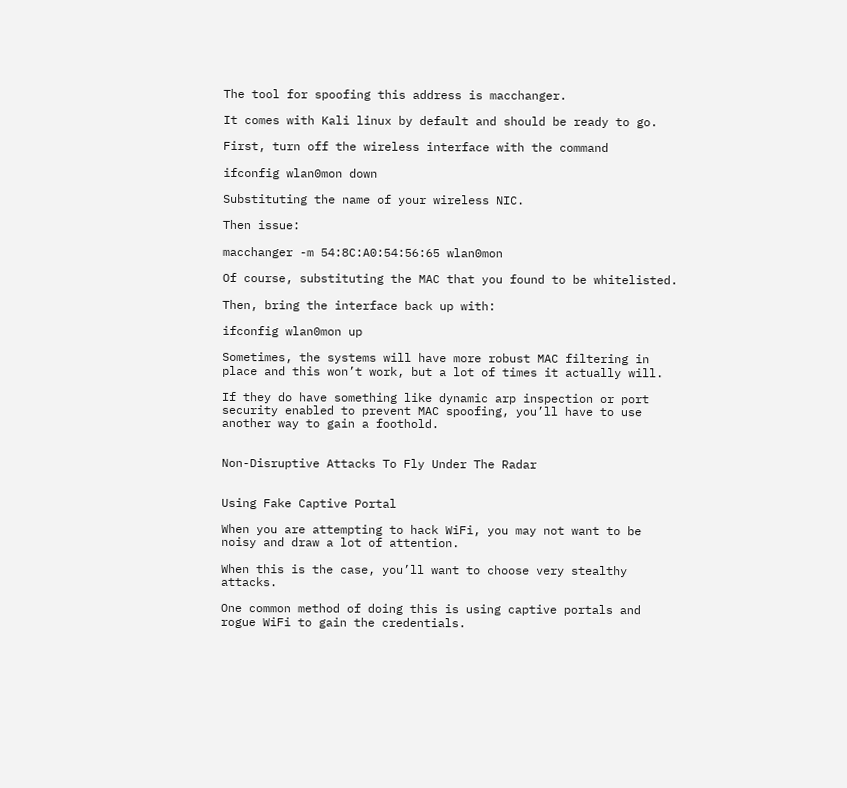The tool for spoofing this address is macchanger.

It comes with Kali linux by default and should be ready to go.

First, turn off the wireless interface with the command

ifconfig wlan0mon down

Substituting the name of your wireless NIC.

Then issue:

macchanger -m 54:8C:A0:54:56:65 wlan0mon

Of course, substituting the MAC that you found to be whitelisted.

Then, bring the interface back up with:

ifconfig wlan0mon up

Sometimes, the systems will have more robust MAC filtering in place and this won’t work, but a lot of times it actually will.

If they do have something like dynamic arp inspection or port security enabled to prevent MAC spoofing, you’ll have to use another way to gain a foothold.


Non-Disruptive Attacks To Fly Under The Radar


Using Fake Captive Portal

When you are attempting to hack WiFi, you may not want to be noisy and draw a lot of attention.

When this is the case, you’ll want to choose very stealthy attacks.

One common method of doing this is using captive portals and rogue WiFi to gain the credentials.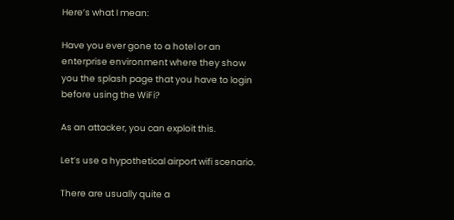Here’s what I mean:

Have you ever gone to a hotel or an enterprise environment where they show you the splash page that you have to login before using the WiFi?

As an attacker, you can exploit this.

Let’s use a hypothetical airport wifi scenario.

There are usually quite a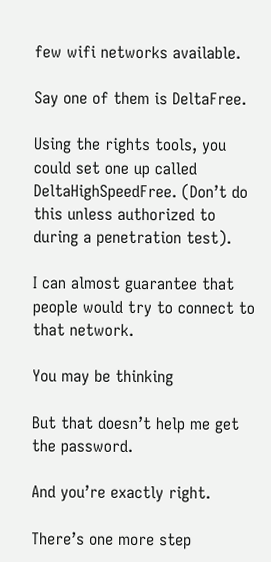few wifi networks available.

Say one of them is DeltaFree.

Using the rights tools, you could set one up called DeltaHighSpeedFree. (Don’t do this unless authorized to during a penetration test).

I can almost guarantee that people would try to connect to that network.

You may be thinking

But that doesn’t help me get the password.

And you’re exactly right.

There’s one more step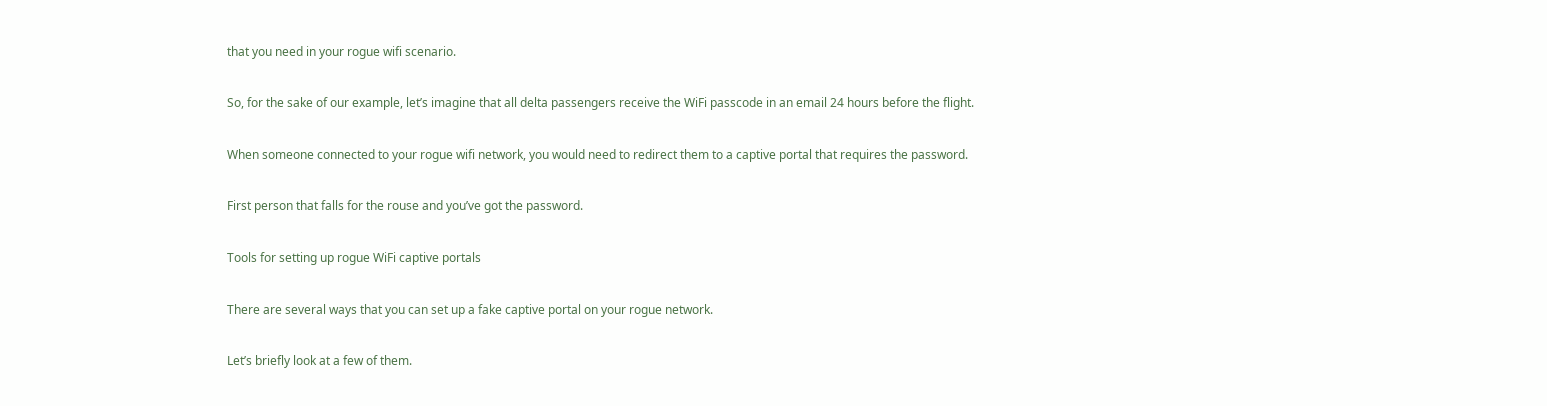that you need in your rogue wifi scenario.

So, for the sake of our example, let’s imagine that all delta passengers receive the WiFi passcode in an email 24 hours before the flight.

When someone connected to your rogue wifi network, you would need to redirect them to a captive portal that requires the password.

First person that falls for the rouse and you’ve got the password.

Tools for setting up rogue WiFi captive portals

There are several ways that you can set up a fake captive portal on your rogue network.

Let’s briefly look at a few of them.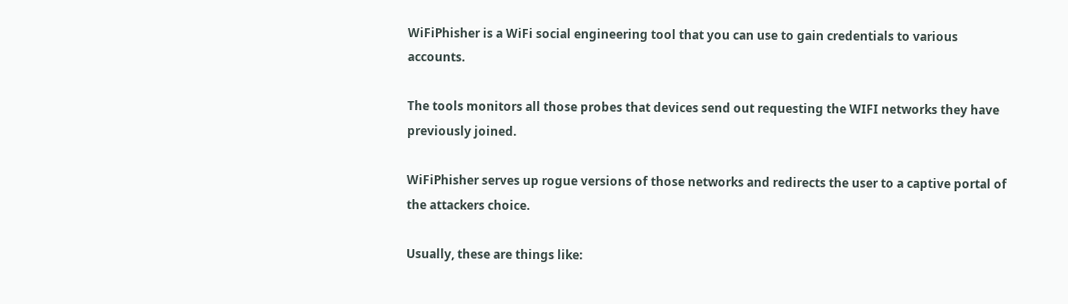WiFiPhisher is a WiFi social engineering tool that you can use to gain credentials to various accounts.

The tools monitors all those probes that devices send out requesting the WIFI networks they have previously joined.

WiFiPhisher serves up rogue versions of those networks and redirects the user to a captive portal of the attackers choice.

Usually, these are things like: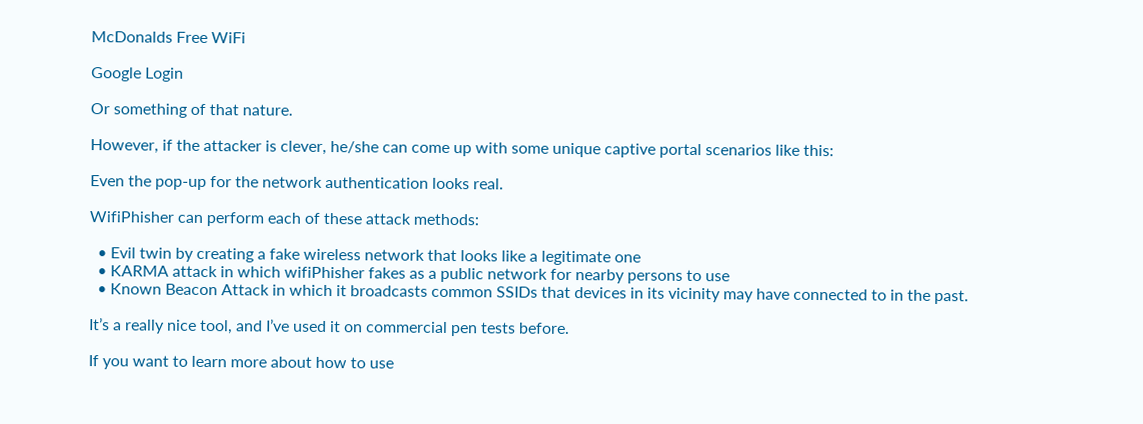McDonalds Free WiFi

Google Login

Or something of that nature.

However, if the attacker is clever, he/she can come up with some unique captive portal scenarios like this:

Even the pop-up for the network authentication looks real.

WifiPhisher can perform each of these attack methods:

  • Evil twin by creating a fake wireless network that looks like a legitimate one
  • KARMA attack in which wifiPhisher fakes as a public network for nearby persons to use
  • Known Beacon Attack in which it broadcasts common SSIDs that devices in its vicinity may have connected to in the past.

It’s a really nice tool, and I’ve used it on commercial pen tests before.

If you want to learn more about how to use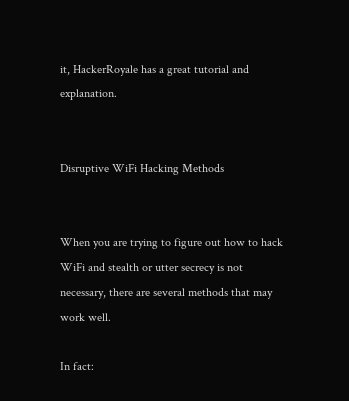it, HackerRoyale has a great tutorial and explanation.


Disruptive WiFi Hacking Methods


When you are trying to figure out how to hack WiFi and stealth or utter secrecy is not necessary, there are several methods that may work well.

In fact: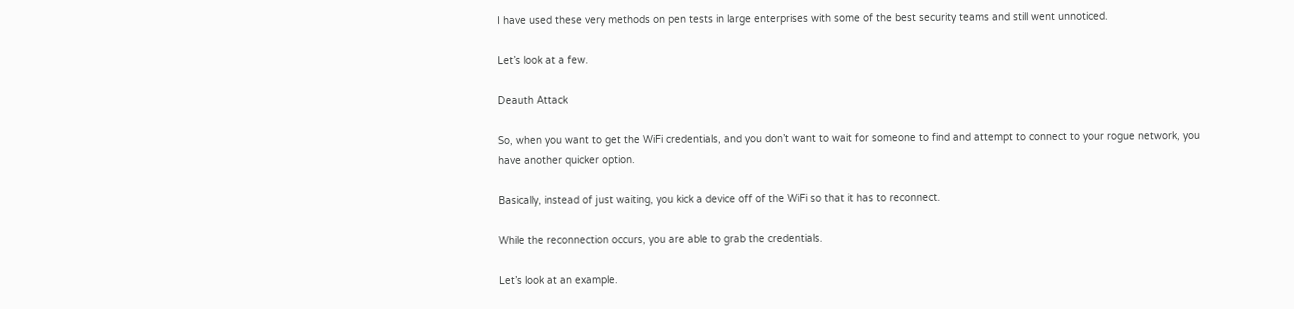I have used these very methods on pen tests in large enterprises with some of the best security teams and still went unnoticed.

Let’s look at a few.

Deauth Attack

So, when you want to get the WiFi credentials, and you don’t want to wait for someone to find and attempt to connect to your rogue network, you have another quicker option.

Basically, instead of just waiting, you kick a device off of the WiFi so that it has to reconnect.

While the reconnection occurs, you are able to grab the credentials.

Let’s look at an example.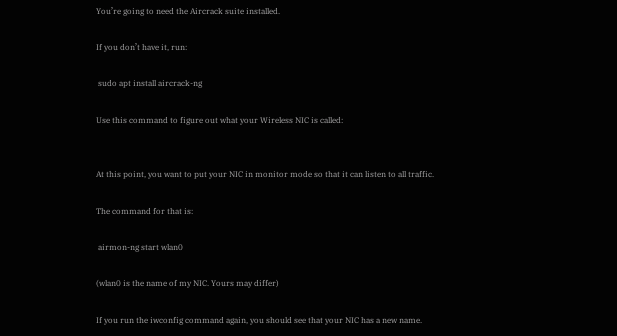You’re going to need the Aircrack suite installed.

If you don’t have it, run:

 sudo apt install aircrack-ng

Use this command to figure out what your Wireless NIC is called:


At this point, you want to put your NIC in monitor mode so that it can listen to all traffic.

The command for that is:

 airmon-ng start wlan0

(wlan0 is the name of my NIC. Yours may differ)

If you run the iwconfig command again, you should see that your NIC has a new name.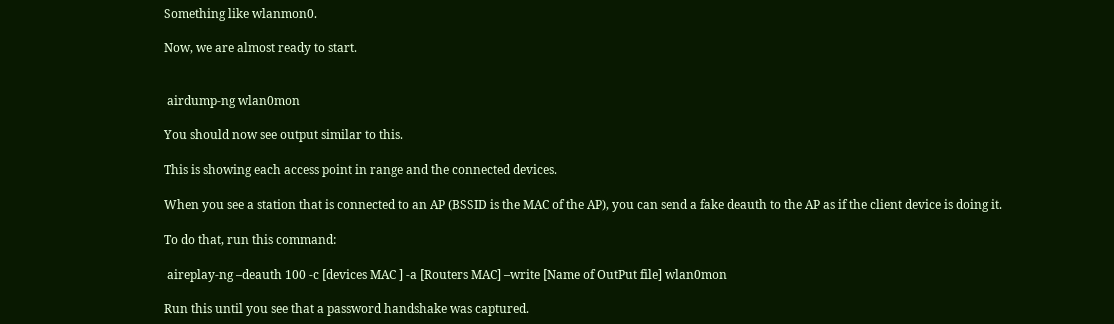Something like wlanmon0.

Now, we are almost ready to start.


 airdump-ng wlan0mon

You should now see output similar to this.

This is showing each access point in range and the connected devices.

When you see a station that is connected to an AP (BSSID is the MAC of the AP), you can send a fake deauth to the AP as if the client device is doing it.

To do that, run this command:

 aireplay-ng –deauth 100 -c [devices MAC ] -a [Routers MAC] –write [Name of OutPut file] wlan0mon

Run this until you see that a password handshake was captured.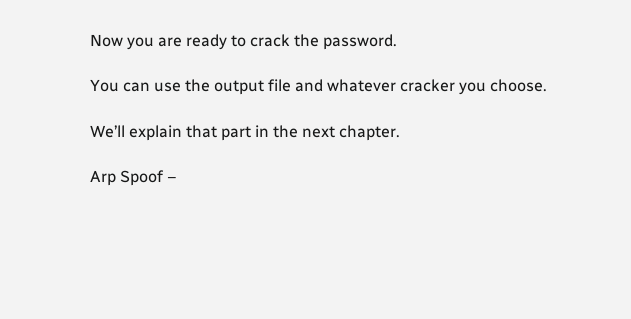Now you are ready to crack the password.

You can use the output file and whatever cracker you choose.

We’ll explain that part in the next chapter.

Arp Spoof –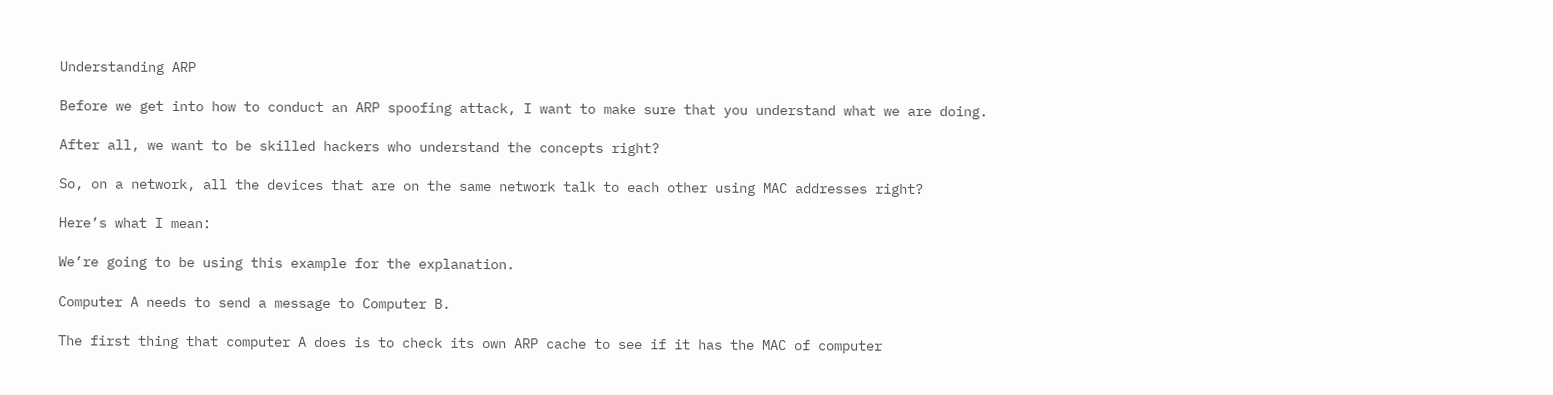Understanding ARP

Before we get into how to conduct an ARP spoofing attack, I want to make sure that you understand what we are doing.

After all, we want to be skilled hackers who understand the concepts right?

So, on a network, all the devices that are on the same network talk to each other using MAC addresses right?

Here’s what I mean:

We’re going to be using this example for the explanation.

Computer A needs to send a message to Computer B.

The first thing that computer A does is to check its own ARP cache to see if it has the MAC of computer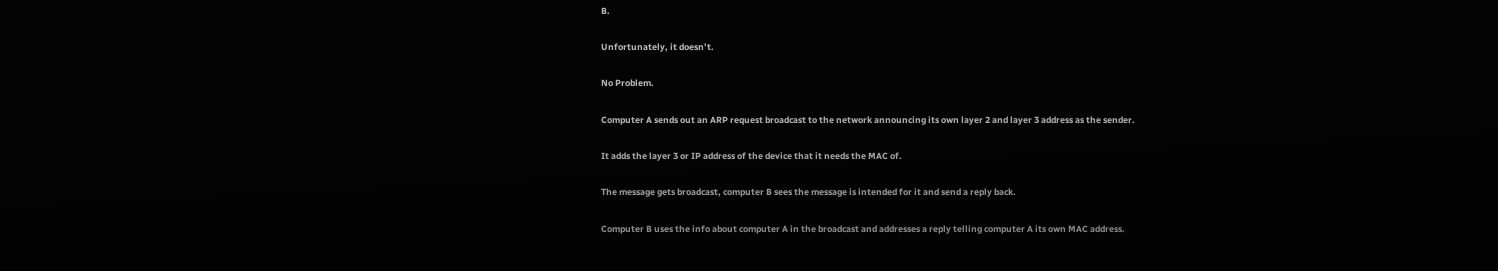B.

Unfortunately, it doesn’t.

No Problem.

Computer A sends out an ARP request broadcast to the network announcing its own layer 2 and layer 3 address as the sender.

It adds the layer 3 or IP address of the device that it needs the MAC of.

The message gets broadcast, computer B sees the message is intended for it and send a reply back.

Computer B uses the info about computer A in the broadcast and addresses a reply telling computer A its own MAC address.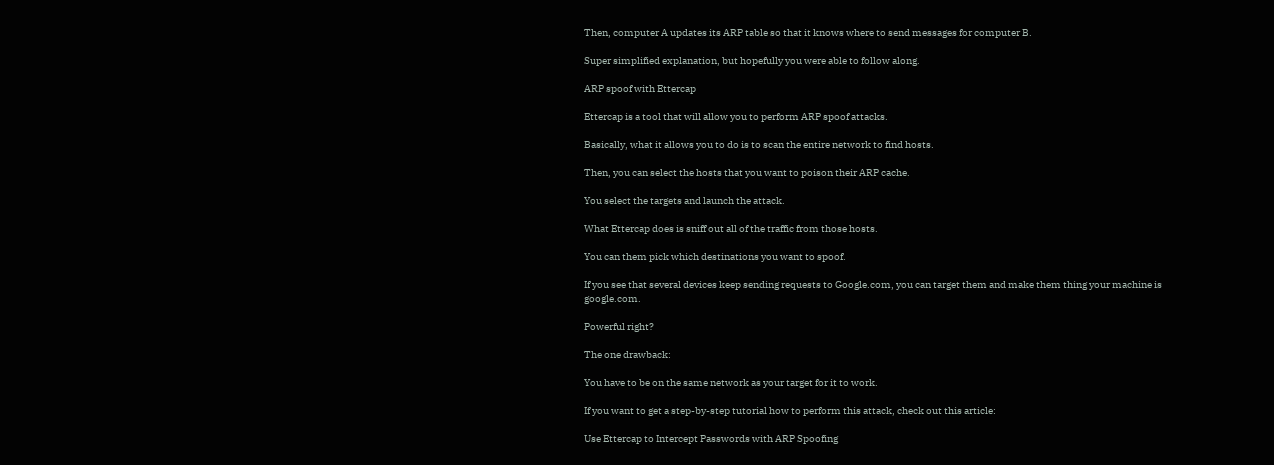Then, computer A updates its ARP table so that it knows where to send messages for computer B.

Super simplified explanation, but hopefully you were able to follow along.

ARP spoof with Ettercap

Ettercap is a tool that will allow you to perform ARP spoof attacks.

Basically, what it allows you to do is to scan the entire network to find hosts.

Then, you can select the hosts that you want to poison their ARP cache.

You select the targets and launch the attack.

What Ettercap does is sniff out all of the traffic from those hosts.

You can them pick which destinations you want to spoof.

If you see that several devices keep sending requests to Google.com, you can target them and make them thing your machine is google.com.

Powerful right?

The one drawback:

You have to be on the same network as your target for it to work.

If you want to get a step-by-step tutorial how to perform this attack, check out this article:

Use Ettercap to Intercept Passwords with ARP Spoofing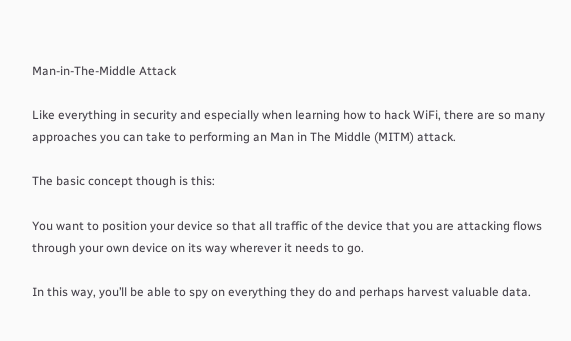Man-in-The-Middle Attack

Like everything in security and especially when learning how to hack WiFi, there are so many approaches you can take to performing an Man in The Middle (MITM) attack.

The basic concept though is this:

You want to position your device so that all traffic of the device that you are attacking flows through your own device on its way wherever it needs to go.

In this way, you’ll be able to spy on everything they do and perhaps harvest valuable data.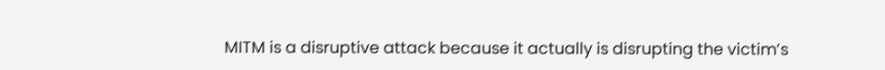MITM is a disruptive attack because it actually is disrupting the victim’s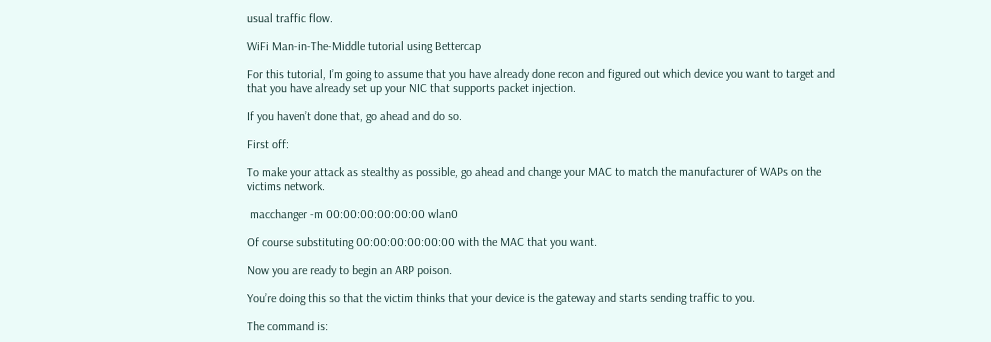usual traffic flow.

WiFi Man-in-The-Middle tutorial using Bettercap

For this tutorial, I’m going to assume that you have already done recon and figured out which device you want to target and that you have already set up your NIC that supports packet injection.

If you haven’t done that, go ahead and do so.

First off:

To make your attack as stealthy as possible, go ahead and change your MAC to match the manufacturer of WAPs on the victims network.

 macchanger -m 00:00:00:00:00:00 wlan0

Of course substituting 00:00:00:00:00:00 with the MAC that you want.

Now you are ready to begin an ARP poison.

You’re doing this so that the victim thinks that your device is the gateway and starts sending traffic to you.

The command is: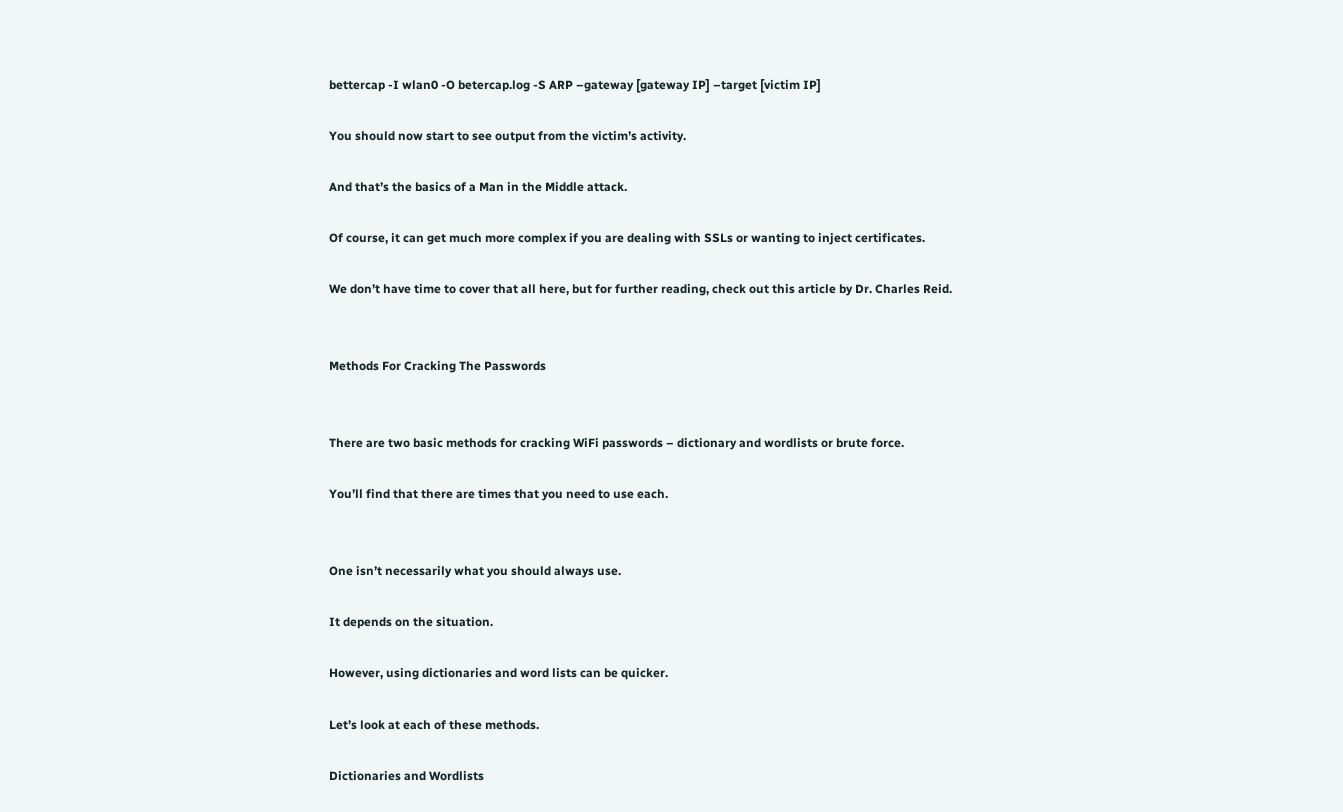bettercap -I wlan0 -O betercap.log -S ARP –gateway [gateway IP] –target [victim IP]

You should now start to see output from the victim’s activity.

And that’s the basics of a Man in the Middle attack.

Of course, it can get much more complex if you are dealing with SSLs or wanting to inject certificates.

We don’t have time to cover that all here, but for further reading, check out this article by Dr. Charles Reid.


Methods For Cracking The Passwords


There are two basic methods for cracking WiFi passwords – dictionary and wordlists or brute force.

You’ll find that there are times that you need to use each.


One isn’t necessarily what you should always use.

It depends on the situation.

However, using dictionaries and word lists can be quicker.

Let’s look at each of these methods.

Dictionaries and Wordlists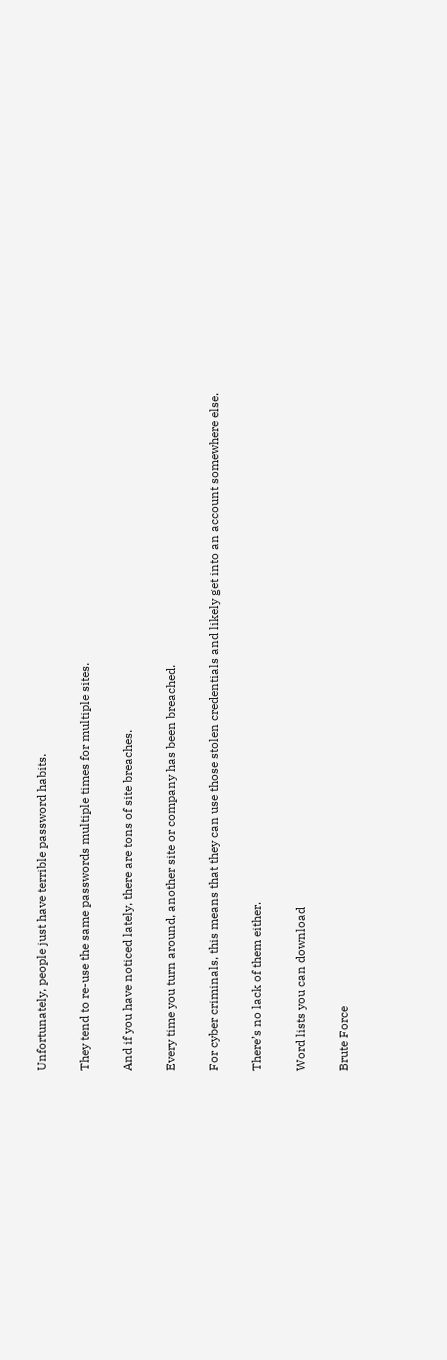Unfortunately, people just have terrible password habits.

They tend to re-use the same passwords multiple times for multiple sites.

And if you have noticed lately, there are tons of site breaches.

Every time you turn around, another site or company has been breached.

For cyber criminals, this means that they can use those stolen credentials and likely get into an account somewhere else.

There’s no lack of them either.

Word lists you can download

Brute Force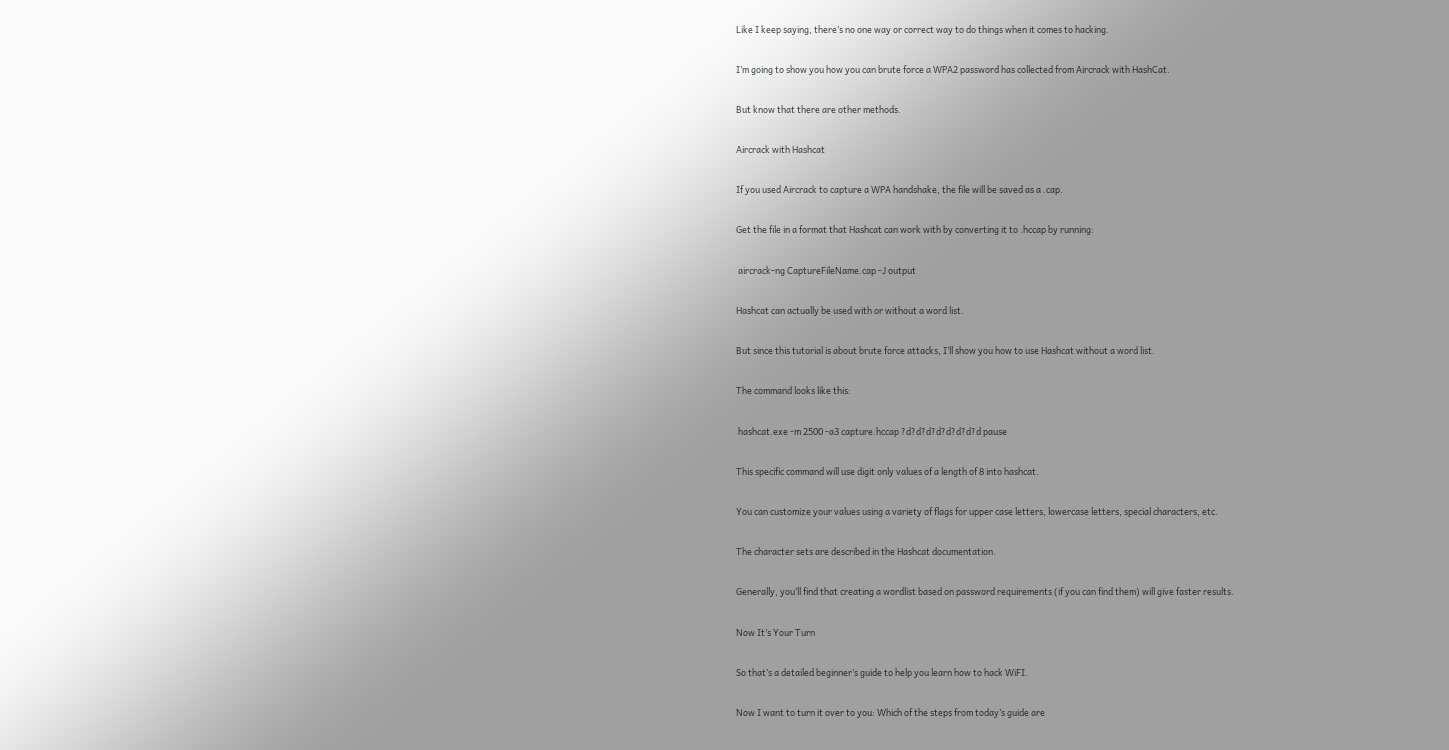Like I keep saying, there’s no one way or correct way to do things when it comes to hacking.

I’m going to show you how you can brute force a WPA2 password has collected from Aircrack with HashCat.

But know that there are other methods.

Aircrack with Hashcat

If you used Aircrack to capture a WPA handshake, the file will be saved as a .cap.

Get the file in a format that Hashcat can work with by converting it to .hccap by running:

 aircrack-ng CaptureFileName.cap -J output

Hashcat can actually be used with or without a word list.

But since this tutorial is about brute force attacks, I’ll show you how to use Hashcat without a word list.

The command looks like this:

 hashcat.exe -m 2500 -a3 capture.hccap ?d?d?d?d?d?d?d?d pause

This specific command will use digit only values of a length of 8 into hashcat.

You can customize your values using a variety of flags for upper case letters, lowercase letters, special characters, etc.

The character sets are described in the Hashcat documentation.

Generally, you’ll find that creating a wordlist based on password requirements (if you can find them) will give faster results.

Now It’s Your Turn

So that’s a detailed beginner’s guide to help you learn how to hack WiFI.

Now I want to turn it over to you: Which of the steps from today’s guide are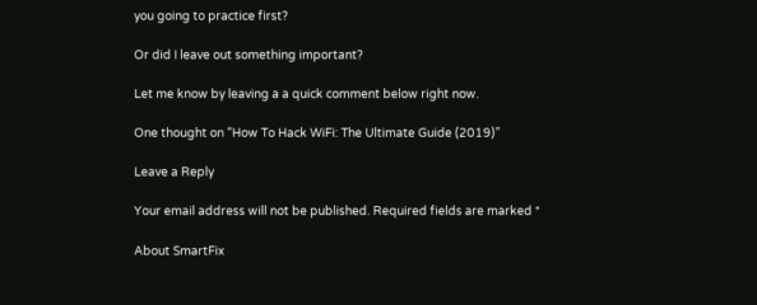you going to practice first?

Or did I leave out something important?

Let me know by leaving a a quick comment below right now.

One thought on “How To Hack WiFi: The Ultimate Guide (2019)”

Leave a Reply

Your email address will not be published. Required fields are marked *

About SmartFix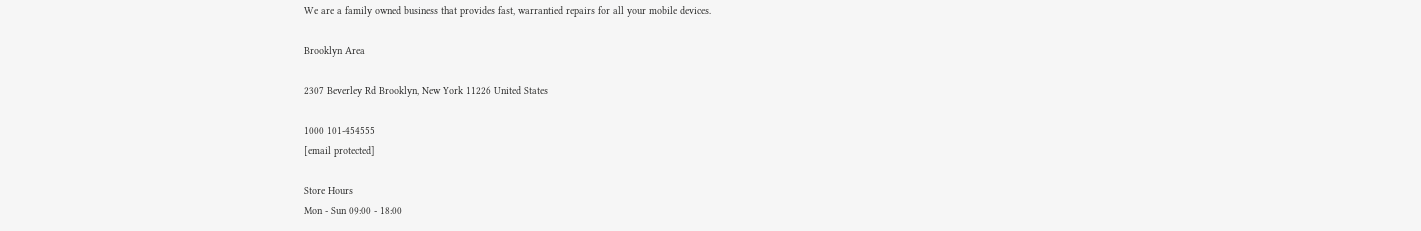We are a family owned business that provides fast, warrantied repairs for all your mobile devices.

Brooklyn Area

2307 Beverley Rd Brooklyn, New York 11226 United States

1000 101-454555
[email protected]

Store Hours
Mon - Sun 09:00 - 18:00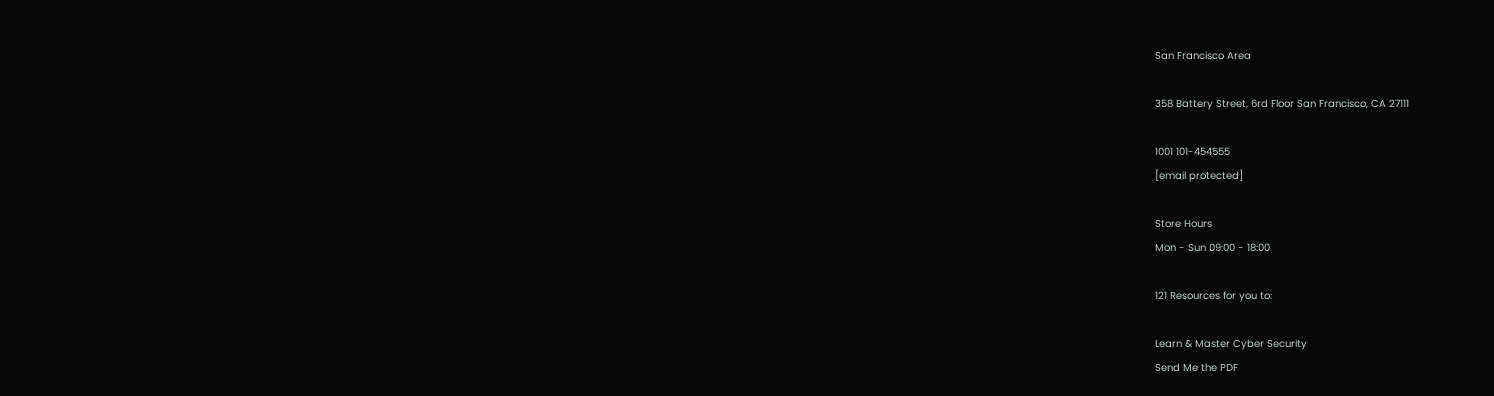San Francisco Area

358 Battery Street, 6rd Floor San Francisco, CA 27111

1001 101-454555
[email protected]

Store Hours
Mon - Sun 09:00 - 18:00

121 Resources for you to:

Learn & Master Cyber Security
Send Me the PDF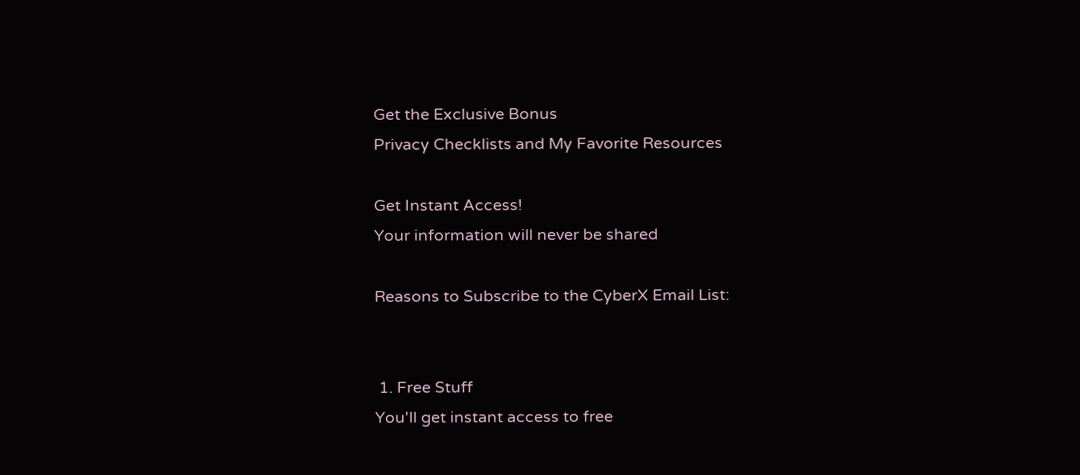Get the Exclusive Bonus
Privacy Checklists and My Favorite Resources

Get Instant Access!
Your information will never be shared

Reasons to Subscribe to the CyberX Email List:


 1. Free Stuff
You'll get instant access to free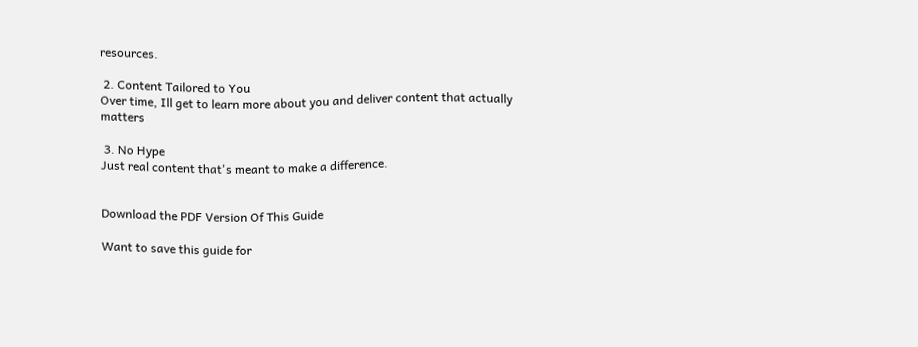resources.

 2. Content Tailored to You
Over time, Ill get to learn more about you and deliver content that actually matters

 3. No Hype
Just real content that's meant to make a difference.


Download the PDF Version Of This Guide

Want to save this guide for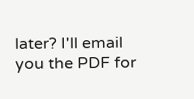later? I'll email you the PDF for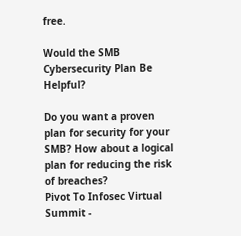free.

Would the SMB Cybersecurity Plan Be Helpful?

Do you want a proven plan for security for your SMB? How about a logical plan for reducing the risk of breaches?
Pivot To Infosec Virtual Summit -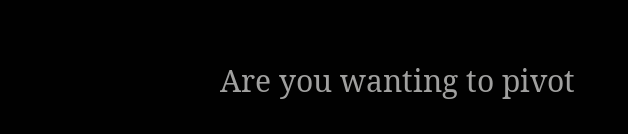Are you wanting to pivot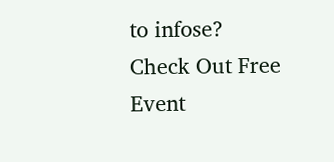to infose?
Check Out Free Event